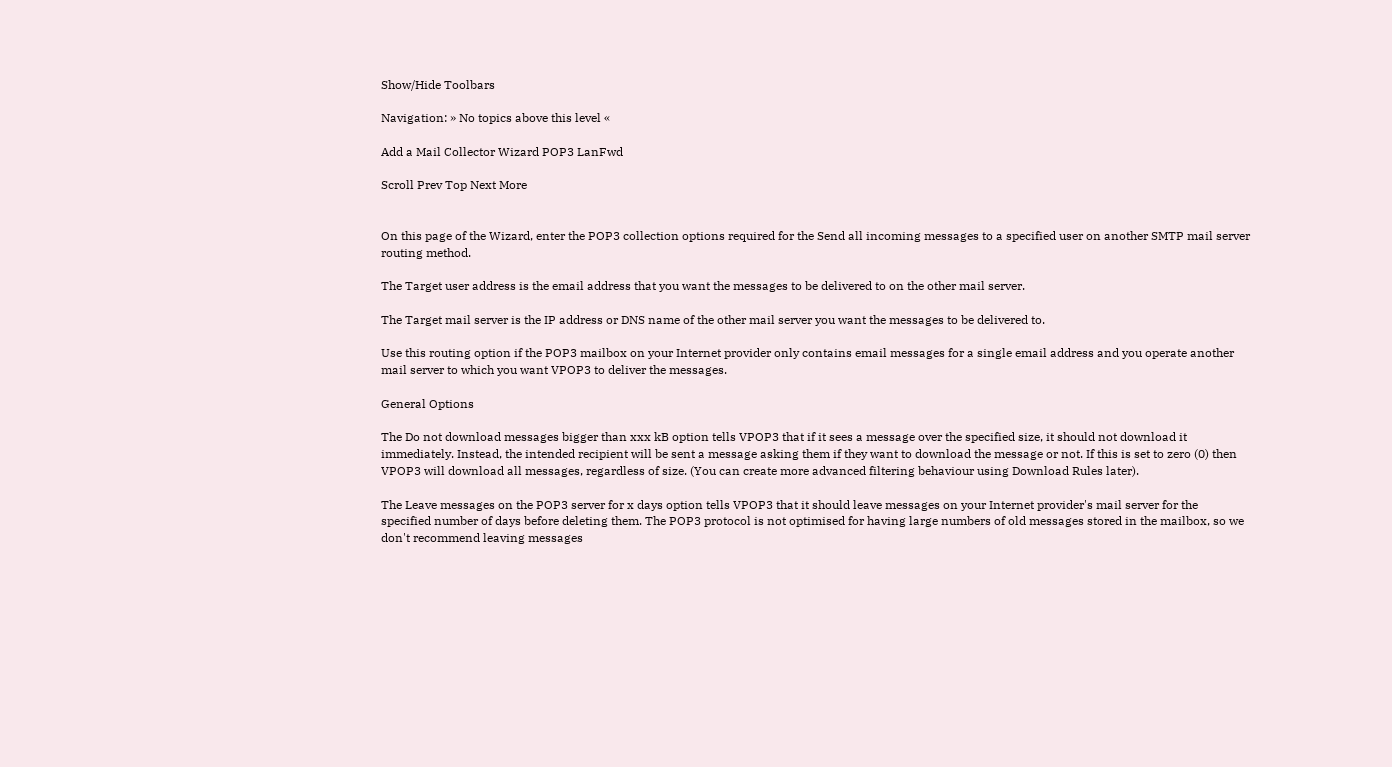Show/Hide Toolbars

Navigation: » No topics above this level «

Add a Mail Collector Wizard POP3 LanFwd

Scroll Prev Top Next More


On this page of the Wizard, enter the POP3 collection options required for the Send all incoming messages to a specified user on another SMTP mail server routing method.

The Target user address is the email address that you want the messages to be delivered to on the other mail server.

The Target mail server is the IP address or DNS name of the other mail server you want the messages to be delivered to.

Use this routing option if the POP3 mailbox on your Internet provider only contains email messages for a single email address and you operate another mail server to which you want VPOP3 to deliver the messages.

General Options

The Do not download messages bigger than xxx kB option tells VPOP3 that if it sees a message over the specified size, it should not download it immediately. Instead, the intended recipient will be sent a message asking them if they want to download the message or not. If this is set to zero (0) then VPOP3 will download all messages, regardless of size. (You can create more advanced filtering behaviour using Download Rules later).

The Leave messages on the POP3 server for x days option tells VPOP3 that it should leave messages on your Internet provider's mail server for the specified number of days before deleting them. The POP3 protocol is not optimised for having large numbers of old messages stored in the mailbox, so we don't recommend leaving messages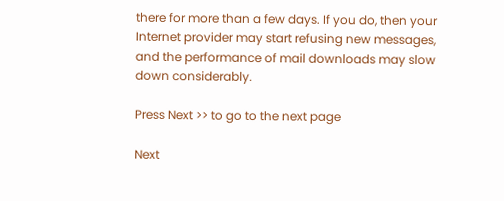there for more than a few days. If you do, then your Internet provider may start refusing new messages, and the performance of mail downloads may slow down considerably.

Press Next >> to go to the next page

Next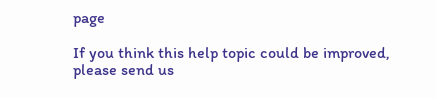page

If you think this help topic could be improved, please send us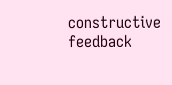constructive feedback